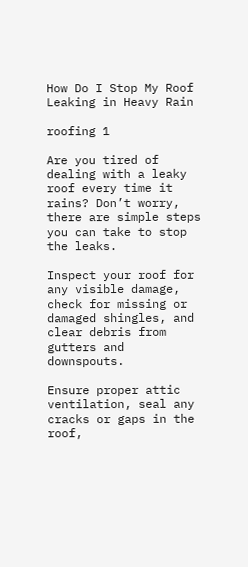How Do I Stop My Roof Leaking in Heavy Rain

roofing 1

Are you tired of dealing with a leaky roof every time it rains? Don’t worry, there are simple steps you can take to stop the leaks.

Inspect your roof for any visible damage, check for missing or damaged shingles, and clear debris from gutters and downspouts.

Ensure proper attic ventilation, seal any cracks or gaps in the roof,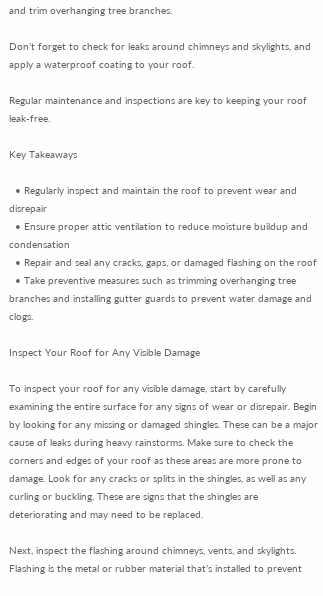and trim overhanging tree branches.

Don’t forget to check for leaks around chimneys and skylights, and apply a waterproof coating to your roof.

Regular maintenance and inspections are key to keeping your roof leak-free.

Key Takeaways

  • Regularly inspect and maintain the roof to prevent wear and disrepair
  • Ensure proper attic ventilation to reduce moisture buildup and condensation
  • Repair and seal any cracks, gaps, or damaged flashing on the roof
  • Take preventive measures such as trimming overhanging tree branches and installing gutter guards to prevent water damage and clogs.

Inspect Your Roof for Any Visible Damage

To inspect your roof for any visible damage, start by carefully examining the entire surface for any signs of wear or disrepair. Begin by looking for any missing or damaged shingles. These can be a major cause of leaks during heavy rainstorms. Make sure to check the corners and edges of your roof as these areas are more prone to damage. Look for any cracks or splits in the shingles, as well as any curling or buckling. These are signs that the shingles are deteriorating and may need to be replaced.

Next, inspect the flashing around chimneys, vents, and skylights. Flashing is the metal or rubber material that’s installed to prevent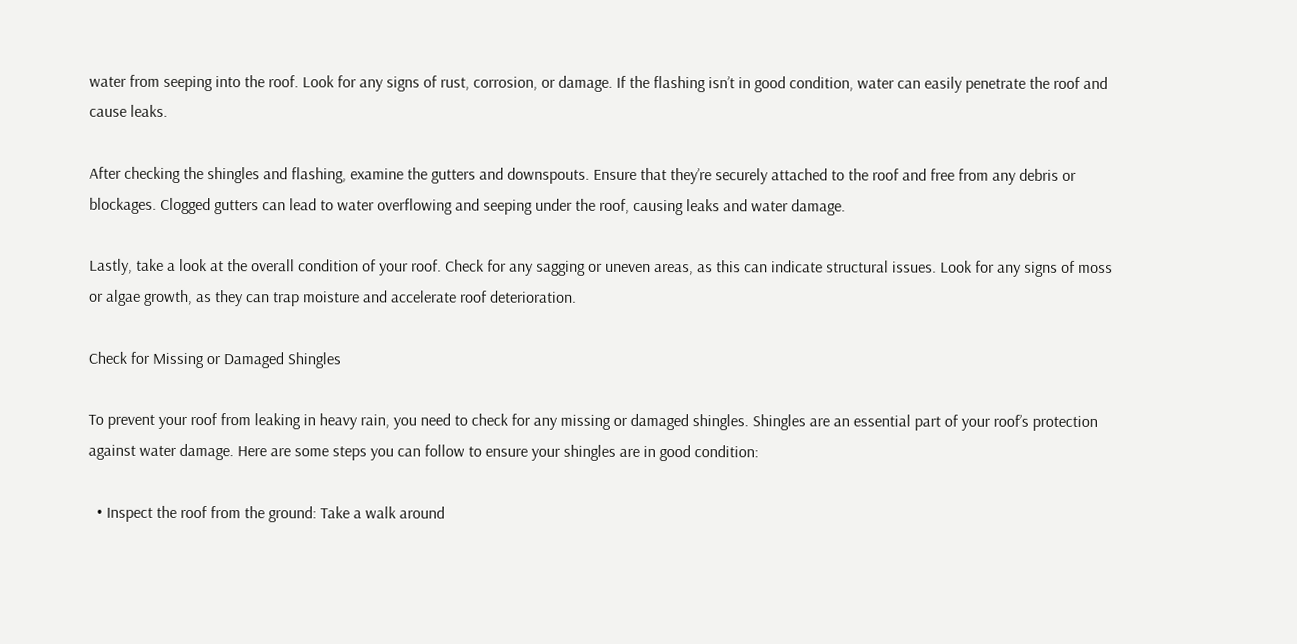water from seeping into the roof. Look for any signs of rust, corrosion, or damage. If the flashing isn’t in good condition, water can easily penetrate the roof and cause leaks.

After checking the shingles and flashing, examine the gutters and downspouts. Ensure that they’re securely attached to the roof and free from any debris or blockages. Clogged gutters can lead to water overflowing and seeping under the roof, causing leaks and water damage.

Lastly, take a look at the overall condition of your roof. Check for any sagging or uneven areas, as this can indicate structural issues. Look for any signs of moss or algae growth, as they can trap moisture and accelerate roof deterioration.

Check for Missing or Damaged Shingles

To prevent your roof from leaking in heavy rain, you need to check for any missing or damaged shingles. Shingles are an essential part of your roof’s protection against water damage. Here are some steps you can follow to ensure your shingles are in good condition:

  • Inspect the roof from the ground: Take a walk around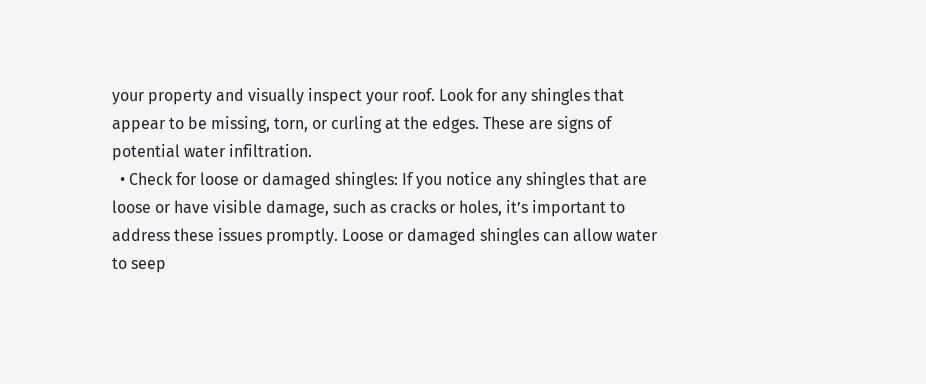your property and visually inspect your roof. Look for any shingles that appear to be missing, torn, or curling at the edges. These are signs of potential water infiltration.
  • Check for loose or damaged shingles: If you notice any shingles that are loose or have visible damage, such as cracks or holes, it’s important to address these issues promptly. Loose or damaged shingles can allow water to seep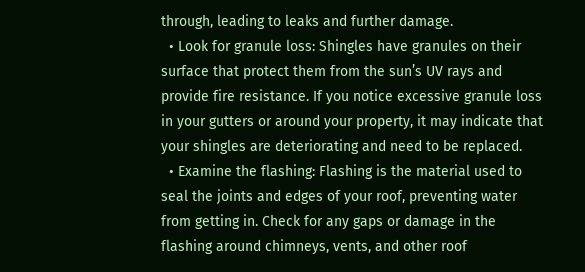through, leading to leaks and further damage.
  • Look for granule loss: Shingles have granules on their surface that protect them from the sun’s UV rays and provide fire resistance. If you notice excessive granule loss in your gutters or around your property, it may indicate that your shingles are deteriorating and need to be replaced.
  • Examine the flashing: Flashing is the material used to seal the joints and edges of your roof, preventing water from getting in. Check for any gaps or damage in the flashing around chimneys, vents, and other roof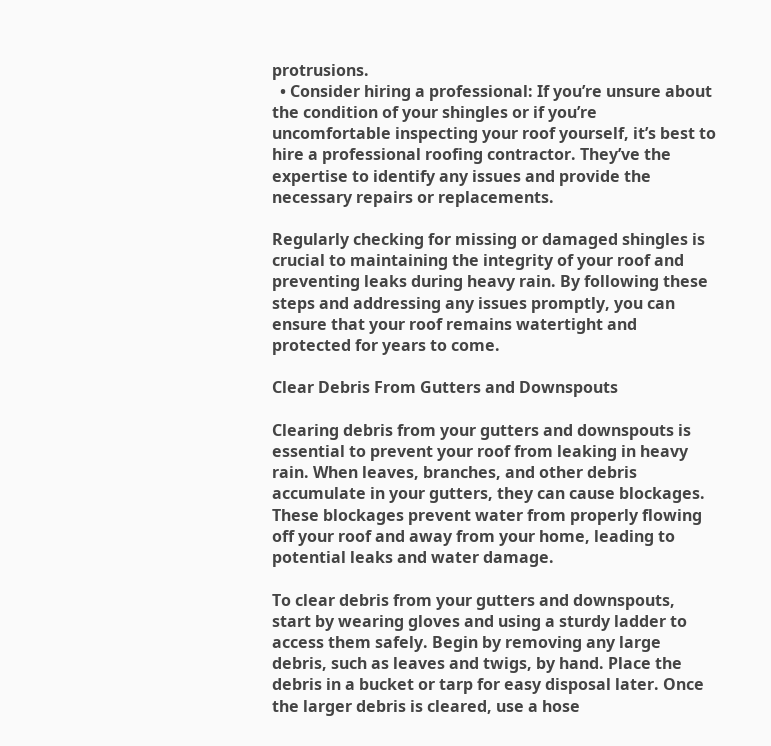protrusions.
  • Consider hiring a professional: If you’re unsure about the condition of your shingles or if you’re uncomfortable inspecting your roof yourself, it’s best to hire a professional roofing contractor. They’ve the expertise to identify any issues and provide the necessary repairs or replacements.

Regularly checking for missing or damaged shingles is crucial to maintaining the integrity of your roof and preventing leaks during heavy rain. By following these steps and addressing any issues promptly, you can ensure that your roof remains watertight and protected for years to come.

Clear Debris From Gutters and Downspouts

Clearing debris from your gutters and downspouts is essential to prevent your roof from leaking in heavy rain. When leaves, branches, and other debris accumulate in your gutters, they can cause blockages. These blockages prevent water from properly flowing off your roof and away from your home, leading to potential leaks and water damage.

To clear debris from your gutters and downspouts, start by wearing gloves and using a sturdy ladder to access them safely. Begin by removing any large debris, such as leaves and twigs, by hand. Place the debris in a bucket or tarp for easy disposal later. Once the larger debris is cleared, use a hose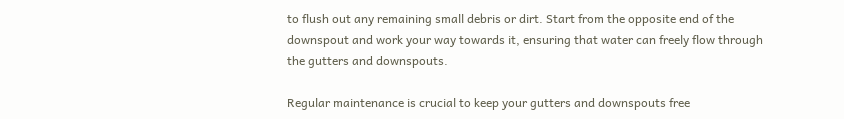to flush out any remaining small debris or dirt. Start from the opposite end of the downspout and work your way towards it, ensuring that water can freely flow through the gutters and downspouts.

Regular maintenance is crucial to keep your gutters and downspouts free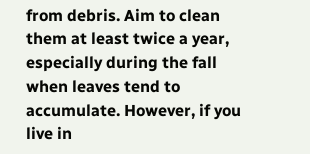from debris. Aim to clean them at least twice a year, especially during the fall when leaves tend to accumulate. However, if you live in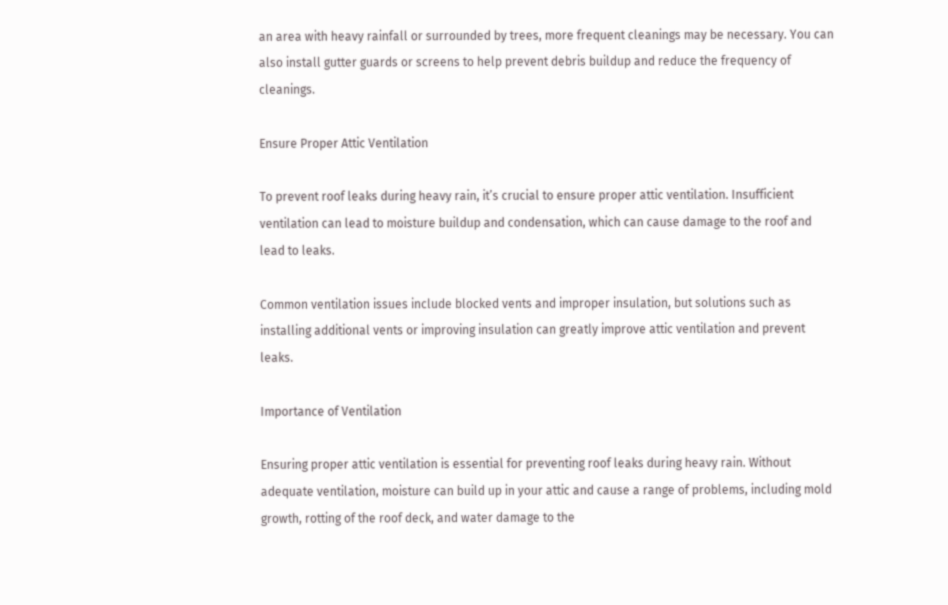an area with heavy rainfall or surrounded by trees, more frequent cleanings may be necessary. You can also install gutter guards or screens to help prevent debris buildup and reduce the frequency of cleanings.

Ensure Proper Attic Ventilation

To prevent roof leaks during heavy rain, it’s crucial to ensure proper attic ventilation. Insufficient ventilation can lead to moisture buildup and condensation, which can cause damage to the roof and lead to leaks.

Common ventilation issues include blocked vents and improper insulation, but solutions such as installing additional vents or improving insulation can greatly improve attic ventilation and prevent leaks.

Importance of Ventilation

Ensuring proper attic ventilation is essential for preventing roof leaks during heavy rain. Without adequate ventilation, moisture can build up in your attic and cause a range of problems, including mold growth, rotting of the roof deck, and water damage to the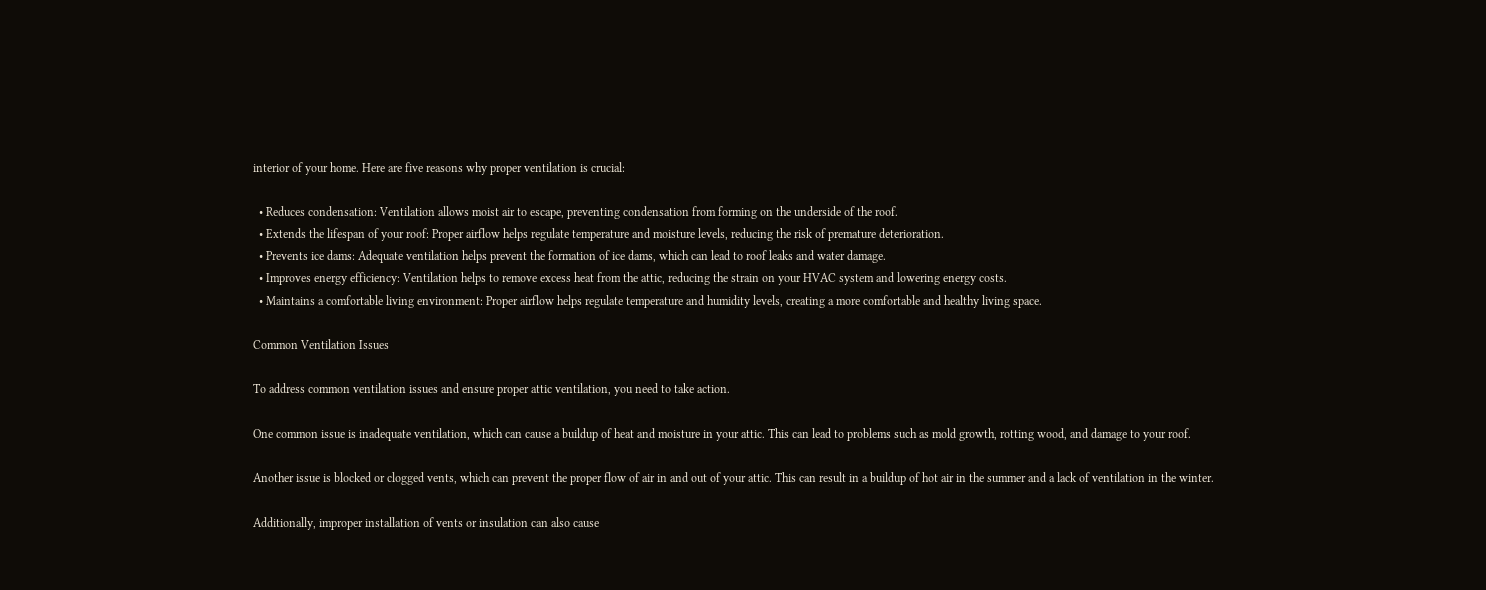interior of your home. Here are five reasons why proper ventilation is crucial:

  • Reduces condensation: Ventilation allows moist air to escape, preventing condensation from forming on the underside of the roof.
  • Extends the lifespan of your roof: Proper airflow helps regulate temperature and moisture levels, reducing the risk of premature deterioration.
  • Prevents ice dams: Adequate ventilation helps prevent the formation of ice dams, which can lead to roof leaks and water damage.
  • Improves energy efficiency: Ventilation helps to remove excess heat from the attic, reducing the strain on your HVAC system and lowering energy costs.
  • Maintains a comfortable living environment: Proper airflow helps regulate temperature and humidity levels, creating a more comfortable and healthy living space.

Common Ventilation Issues

To address common ventilation issues and ensure proper attic ventilation, you need to take action.

One common issue is inadequate ventilation, which can cause a buildup of heat and moisture in your attic. This can lead to problems such as mold growth, rotting wood, and damage to your roof.

Another issue is blocked or clogged vents, which can prevent the proper flow of air in and out of your attic. This can result in a buildup of hot air in the summer and a lack of ventilation in the winter.

Additionally, improper installation of vents or insulation can also cause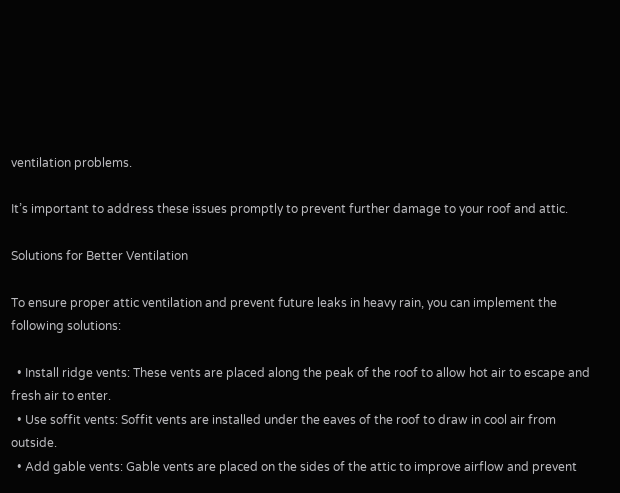ventilation problems.

It’s important to address these issues promptly to prevent further damage to your roof and attic.

Solutions for Better Ventilation

To ensure proper attic ventilation and prevent future leaks in heavy rain, you can implement the following solutions:

  • Install ridge vents: These vents are placed along the peak of the roof to allow hot air to escape and fresh air to enter.
  • Use soffit vents: Soffit vents are installed under the eaves of the roof to draw in cool air from outside.
  • Add gable vents: Gable vents are placed on the sides of the attic to improve airflow and prevent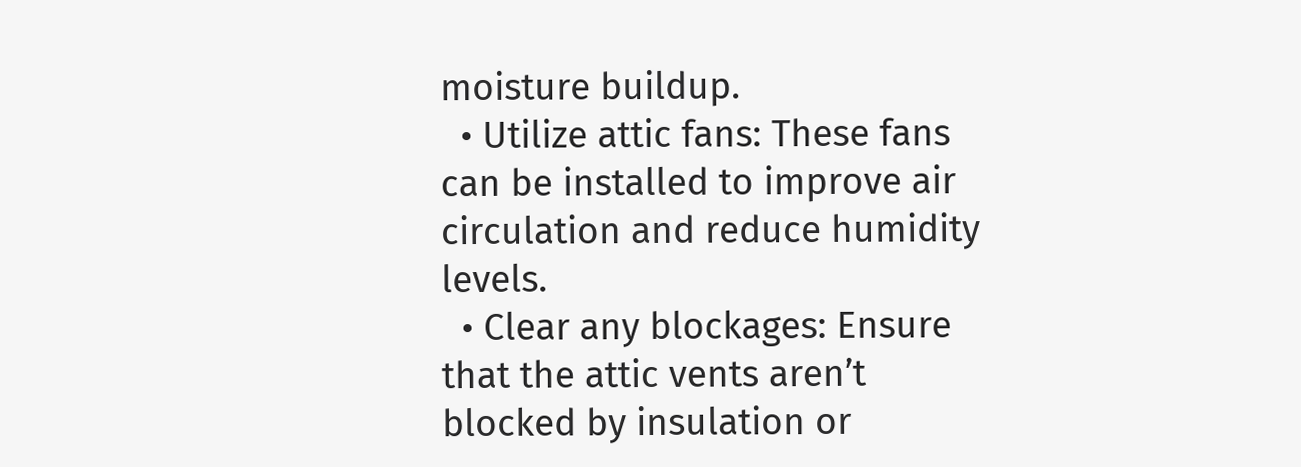moisture buildup.
  • Utilize attic fans: These fans can be installed to improve air circulation and reduce humidity levels.
  • Clear any blockages: Ensure that the attic vents aren’t blocked by insulation or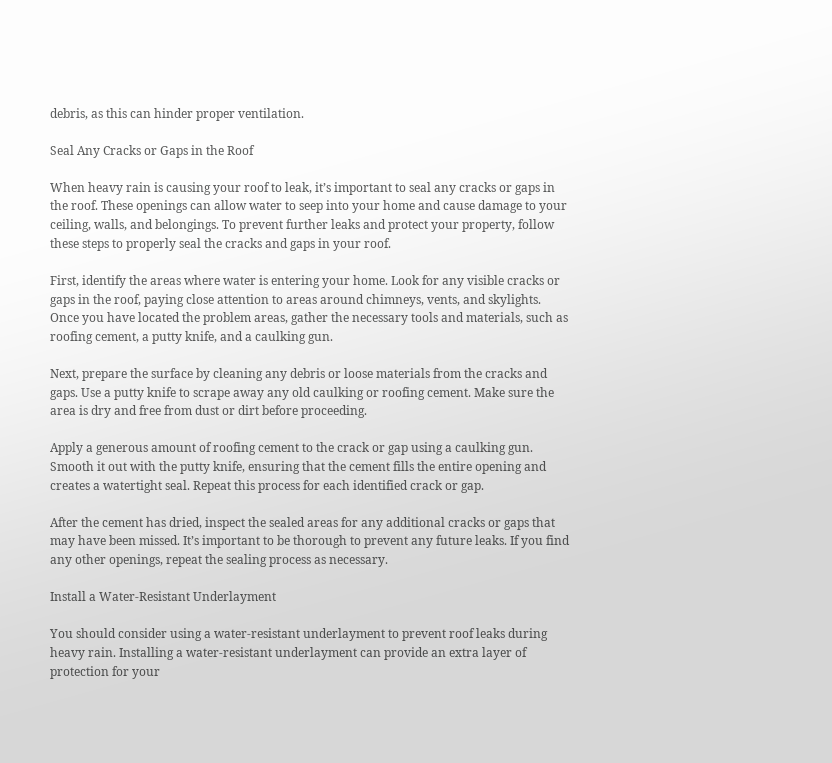debris, as this can hinder proper ventilation.

Seal Any Cracks or Gaps in the Roof

When heavy rain is causing your roof to leak, it’s important to seal any cracks or gaps in the roof. These openings can allow water to seep into your home and cause damage to your ceiling, walls, and belongings. To prevent further leaks and protect your property, follow these steps to properly seal the cracks and gaps in your roof.

First, identify the areas where water is entering your home. Look for any visible cracks or gaps in the roof, paying close attention to areas around chimneys, vents, and skylights. Once you have located the problem areas, gather the necessary tools and materials, such as roofing cement, a putty knife, and a caulking gun.

Next, prepare the surface by cleaning any debris or loose materials from the cracks and gaps. Use a putty knife to scrape away any old caulking or roofing cement. Make sure the area is dry and free from dust or dirt before proceeding.

Apply a generous amount of roofing cement to the crack or gap using a caulking gun. Smooth it out with the putty knife, ensuring that the cement fills the entire opening and creates a watertight seal. Repeat this process for each identified crack or gap.

After the cement has dried, inspect the sealed areas for any additional cracks or gaps that may have been missed. It’s important to be thorough to prevent any future leaks. If you find any other openings, repeat the sealing process as necessary.

Install a Water-Resistant Underlayment

You should consider using a water-resistant underlayment to prevent roof leaks during heavy rain. Installing a water-resistant underlayment can provide an extra layer of protection for your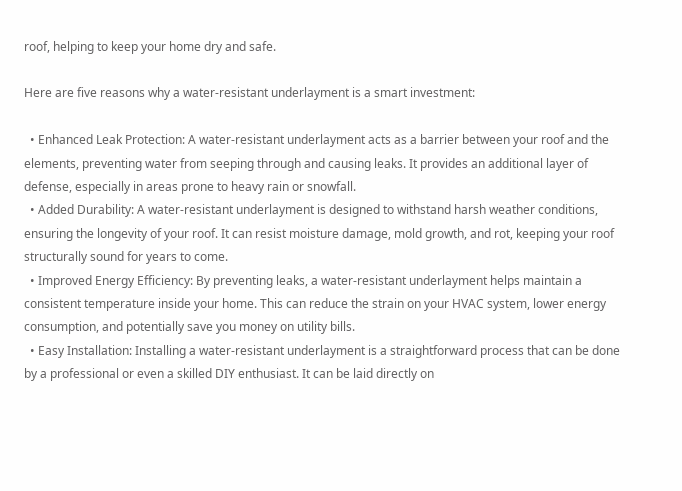roof, helping to keep your home dry and safe.

Here are five reasons why a water-resistant underlayment is a smart investment:

  • Enhanced Leak Protection: A water-resistant underlayment acts as a barrier between your roof and the elements, preventing water from seeping through and causing leaks. It provides an additional layer of defense, especially in areas prone to heavy rain or snowfall.
  • Added Durability: A water-resistant underlayment is designed to withstand harsh weather conditions, ensuring the longevity of your roof. It can resist moisture damage, mold growth, and rot, keeping your roof structurally sound for years to come.
  • Improved Energy Efficiency: By preventing leaks, a water-resistant underlayment helps maintain a consistent temperature inside your home. This can reduce the strain on your HVAC system, lower energy consumption, and potentially save you money on utility bills.
  • Easy Installation: Installing a water-resistant underlayment is a straightforward process that can be done by a professional or even a skilled DIY enthusiast. It can be laid directly on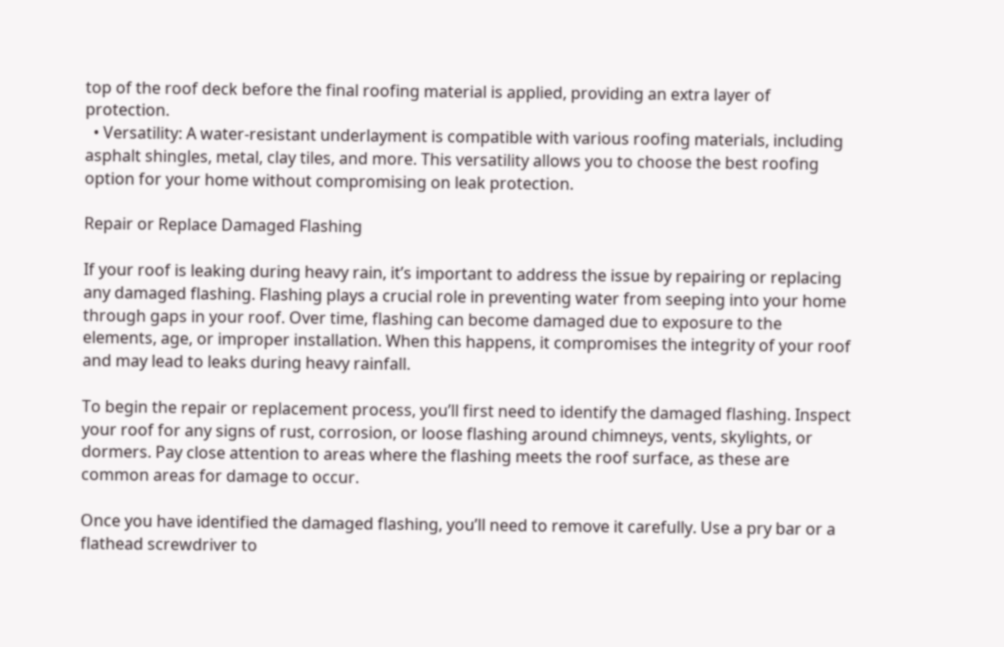top of the roof deck before the final roofing material is applied, providing an extra layer of protection.
  • Versatility: A water-resistant underlayment is compatible with various roofing materials, including asphalt shingles, metal, clay tiles, and more. This versatility allows you to choose the best roofing option for your home without compromising on leak protection.

Repair or Replace Damaged Flashing

If your roof is leaking during heavy rain, it’s important to address the issue by repairing or replacing any damaged flashing. Flashing plays a crucial role in preventing water from seeping into your home through gaps in your roof. Over time, flashing can become damaged due to exposure to the elements, age, or improper installation. When this happens, it compromises the integrity of your roof and may lead to leaks during heavy rainfall.

To begin the repair or replacement process, you’ll first need to identify the damaged flashing. Inspect your roof for any signs of rust, corrosion, or loose flashing around chimneys, vents, skylights, or dormers. Pay close attention to areas where the flashing meets the roof surface, as these are common areas for damage to occur.

Once you have identified the damaged flashing, you’ll need to remove it carefully. Use a pry bar or a flathead screwdriver to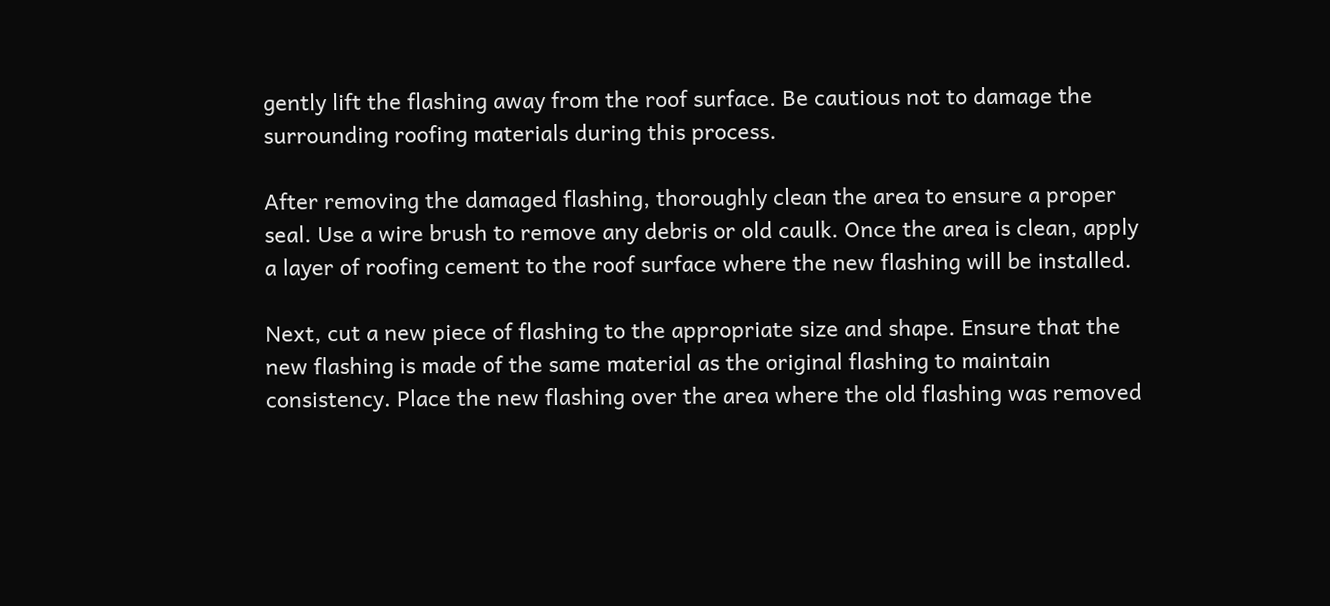gently lift the flashing away from the roof surface. Be cautious not to damage the surrounding roofing materials during this process.

After removing the damaged flashing, thoroughly clean the area to ensure a proper seal. Use a wire brush to remove any debris or old caulk. Once the area is clean, apply a layer of roofing cement to the roof surface where the new flashing will be installed.

Next, cut a new piece of flashing to the appropriate size and shape. Ensure that the new flashing is made of the same material as the original flashing to maintain consistency. Place the new flashing over the area where the old flashing was removed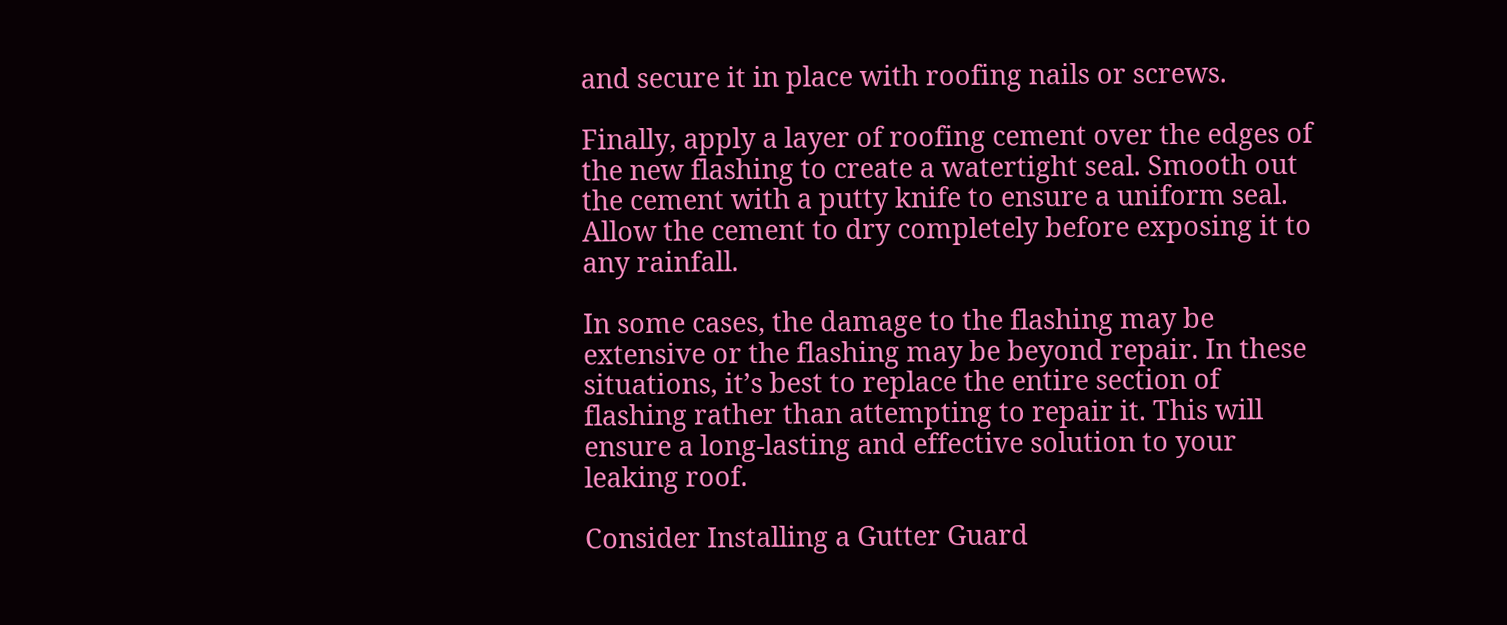and secure it in place with roofing nails or screws.

Finally, apply a layer of roofing cement over the edges of the new flashing to create a watertight seal. Smooth out the cement with a putty knife to ensure a uniform seal. Allow the cement to dry completely before exposing it to any rainfall.

In some cases, the damage to the flashing may be extensive or the flashing may be beyond repair. In these situations, it’s best to replace the entire section of flashing rather than attempting to repair it. This will ensure a long-lasting and effective solution to your leaking roof.

Consider Installing a Gutter Guard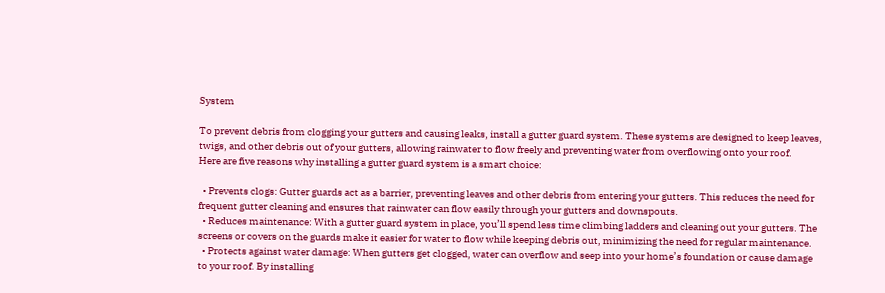System

To prevent debris from clogging your gutters and causing leaks, install a gutter guard system. These systems are designed to keep leaves, twigs, and other debris out of your gutters, allowing rainwater to flow freely and preventing water from overflowing onto your roof.
Here are five reasons why installing a gutter guard system is a smart choice:

  • Prevents clogs: Gutter guards act as a barrier, preventing leaves and other debris from entering your gutters. This reduces the need for frequent gutter cleaning and ensures that rainwater can flow easily through your gutters and downspouts.
  • Reduces maintenance: With a gutter guard system in place, you’ll spend less time climbing ladders and cleaning out your gutters. The screens or covers on the guards make it easier for water to flow while keeping debris out, minimizing the need for regular maintenance.
  • Protects against water damage: When gutters get clogged, water can overflow and seep into your home’s foundation or cause damage to your roof. By installing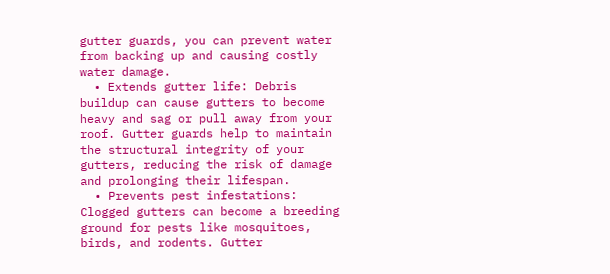gutter guards, you can prevent water from backing up and causing costly water damage.
  • Extends gutter life: Debris buildup can cause gutters to become heavy and sag or pull away from your roof. Gutter guards help to maintain the structural integrity of your gutters, reducing the risk of damage and prolonging their lifespan.
  • Prevents pest infestations: Clogged gutters can become a breeding ground for pests like mosquitoes, birds, and rodents. Gutter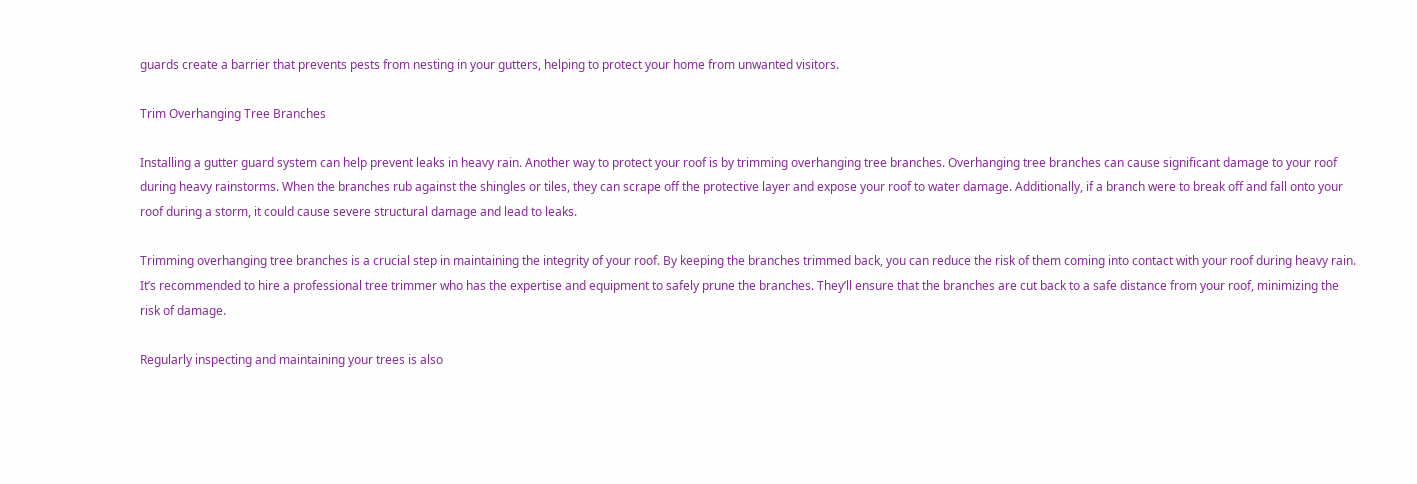guards create a barrier that prevents pests from nesting in your gutters, helping to protect your home from unwanted visitors.

Trim Overhanging Tree Branches

Installing a gutter guard system can help prevent leaks in heavy rain. Another way to protect your roof is by trimming overhanging tree branches. Overhanging tree branches can cause significant damage to your roof during heavy rainstorms. When the branches rub against the shingles or tiles, they can scrape off the protective layer and expose your roof to water damage. Additionally, if a branch were to break off and fall onto your roof during a storm, it could cause severe structural damage and lead to leaks.

Trimming overhanging tree branches is a crucial step in maintaining the integrity of your roof. By keeping the branches trimmed back, you can reduce the risk of them coming into contact with your roof during heavy rain. It’s recommended to hire a professional tree trimmer who has the expertise and equipment to safely prune the branches. They’ll ensure that the branches are cut back to a safe distance from your roof, minimizing the risk of damage.

Regularly inspecting and maintaining your trees is also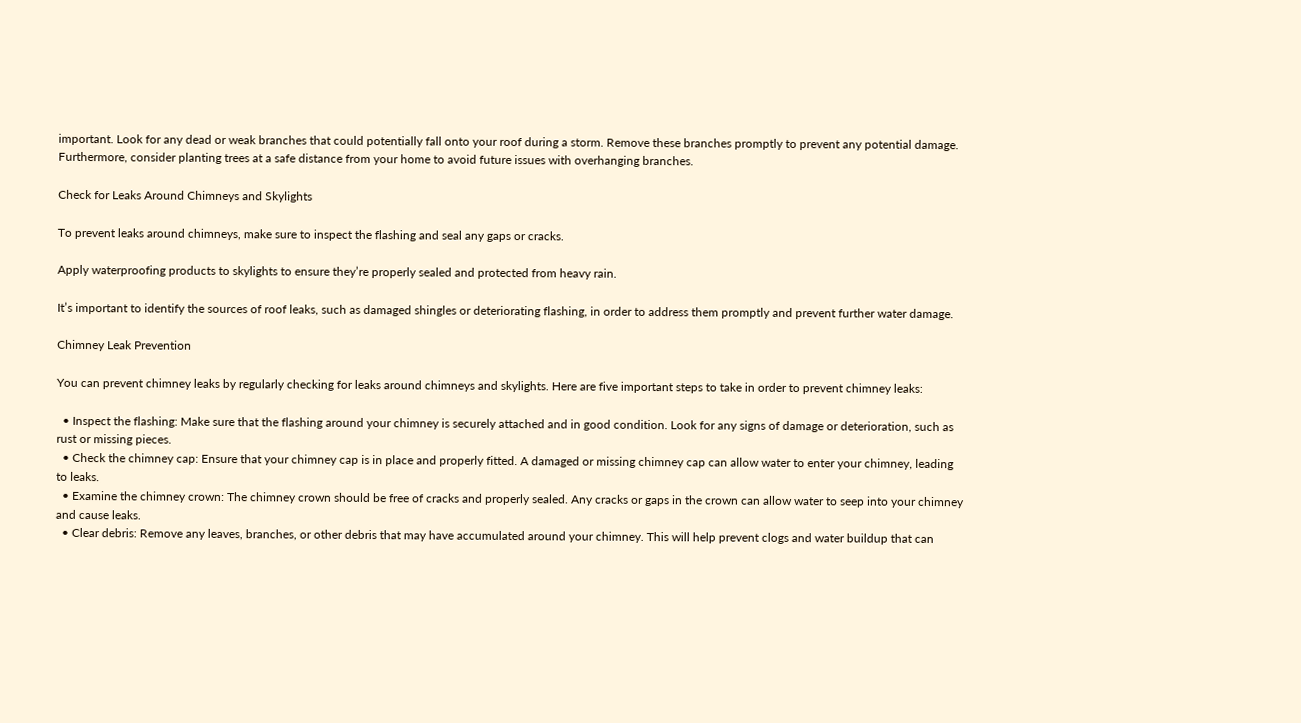important. Look for any dead or weak branches that could potentially fall onto your roof during a storm. Remove these branches promptly to prevent any potential damage. Furthermore, consider planting trees at a safe distance from your home to avoid future issues with overhanging branches.

Check for Leaks Around Chimneys and Skylights

To prevent leaks around chimneys, make sure to inspect the flashing and seal any gaps or cracks.

Apply waterproofing products to skylights to ensure they’re properly sealed and protected from heavy rain.

It’s important to identify the sources of roof leaks, such as damaged shingles or deteriorating flashing, in order to address them promptly and prevent further water damage.

Chimney Leak Prevention

You can prevent chimney leaks by regularly checking for leaks around chimneys and skylights. Here are five important steps to take in order to prevent chimney leaks:

  • Inspect the flashing: Make sure that the flashing around your chimney is securely attached and in good condition. Look for any signs of damage or deterioration, such as rust or missing pieces.
  • Check the chimney cap: Ensure that your chimney cap is in place and properly fitted. A damaged or missing chimney cap can allow water to enter your chimney, leading to leaks.
  • Examine the chimney crown: The chimney crown should be free of cracks and properly sealed. Any cracks or gaps in the crown can allow water to seep into your chimney and cause leaks.
  • Clear debris: Remove any leaves, branches, or other debris that may have accumulated around your chimney. This will help prevent clogs and water buildup that can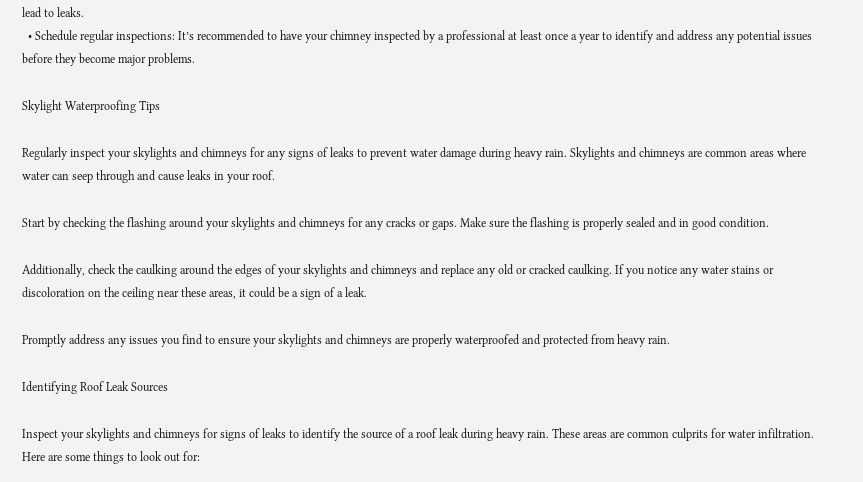lead to leaks.
  • Schedule regular inspections: It’s recommended to have your chimney inspected by a professional at least once a year to identify and address any potential issues before they become major problems.

Skylight Waterproofing Tips

Regularly inspect your skylights and chimneys for any signs of leaks to prevent water damage during heavy rain. Skylights and chimneys are common areas where water can seep through and cause leaks in your roof.

Start by checking the flashing around your skylights and chimneys for any cracks or gaps. Make sure the flashing is properly sealed and in good condition.

Additionally, check the caulking around the edges of your skylights and chimneys and replace any old or cracked caulking. If you notice any water stains or discoloration on the ceiling near these areas, it could be a sign of a leak.

Promptly address any issues you find to ensure your skylights and chimneys are properly waterproofed and protected from heavy rain.

Identifying Roof Leak Sources

Inspect your skylights and chimneys for signs of leaks to identify the source of a roof leak during heavy rain. These areas are common culprits for water infiltration. Here are some things to look out for: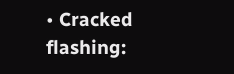• Cracked flashing: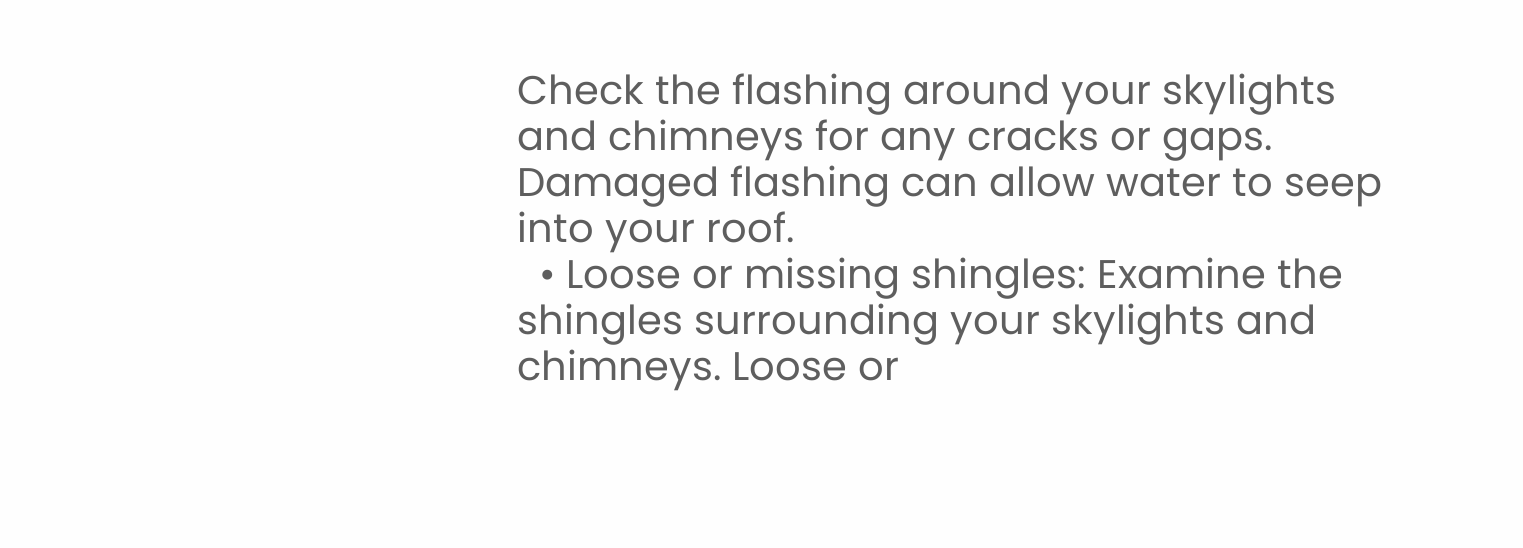Check the flashing around your skylights and chimneys for any cracks or gaps. Damaged flashing can allow water to seep into your roof.
  • Loose or missing shingles: Examine the shingles surrounding your skylights and chimneys. Loose or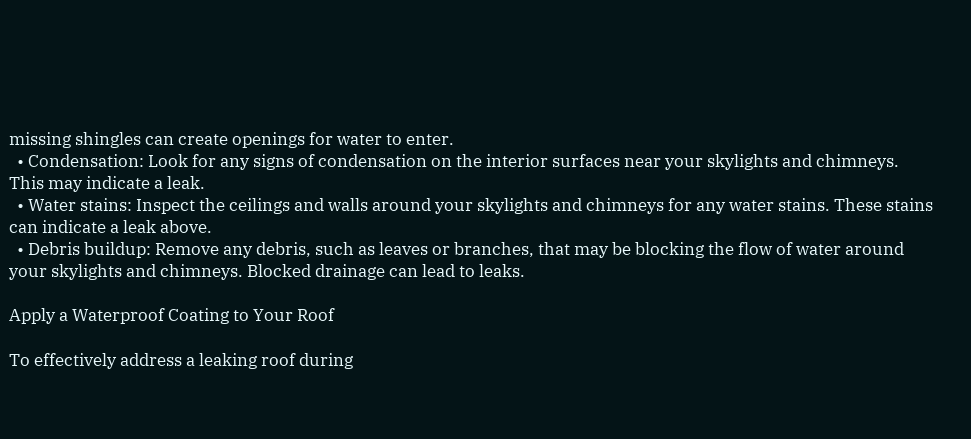missing shingles can create openings for water to enter.
  • Condensation: Look for any signs of condensation on the interior surfaces near your skylights and chimneys. This may indicate a leak.
  • Water stains: Inspect the ceilings and walls around your skylights and chimneys for any water stains. These stains can indicate a leak above.
  • Debris buildup: Remove any debris, such as leaves or branches, that may be blocking the flow of water around your skylights and chimneys. Blocked drainage can lead to leaks.

Apply a Waterproof Coating to Your Roof

To effectively address a leaking roof during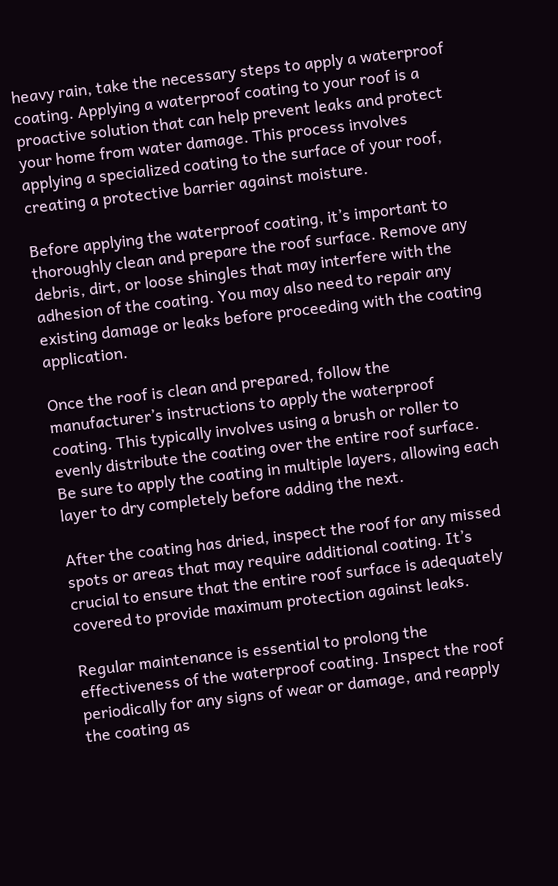heavy rain, take the necessary steps to apply a waterproof coating. Applying a waterproof coating to your roof is a proactive solution that can help prevent leaks and protect your home from water damage. This process involves applying a specialized coating to the surface of your roof, creating a protective barrier against moisture.

Before applying the waterproof coating, it’s important to thoroughly clean and prepare the roof surface. Remove any debris, dirt, or loose shingles that may interfere with the adhesion of the coating. You may also need to repair any existing damage or leaks before proceeding with the coating application.

Once the roof is clean and prepared, follow the manufacturer’s instructions to apply the waterproof coating. This typically involves using a brush or roller to evenly distribute the coating over the entire roof surface. Be sure to apply the coating in multiple layers, allowing each layer to dry completely before adding the next.

After the coating has dried, inspect the roof for any missed spots or areas that may require additional coating. It’s crucial to ensure that the entire roof surface is adequately covered to provide maximum protection against leaks.

Regular maintenance is essential to prolong the effectiveness of the waterproof coating. Inspect the roof periodically for any signs of wear or damage, and reapply the coating as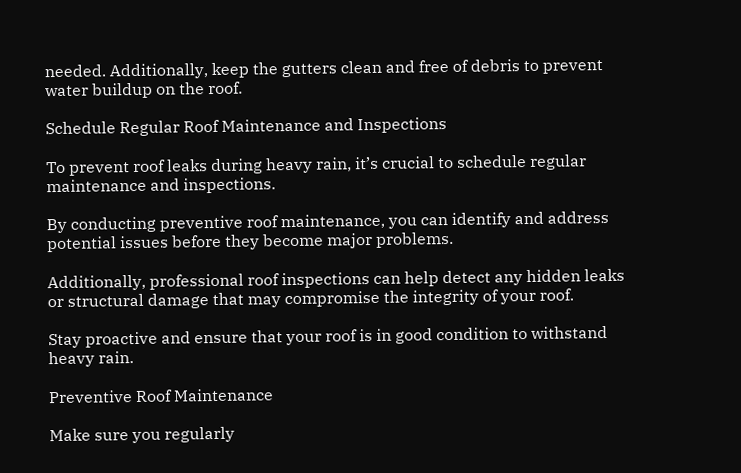needed. Additionally, keep the gutters clean and free of debris to prevent water buildup on the roof.

Schedule Regular Roof Maintenance and Inspections

To prevent roof leaks during heavy rain, it’s crucial to schedule regular maintenance and inspections.

By conducting preventive roof maintenance, you can identify and address potential issues before they become major problems.

Additionally, professional roof inspections can help detect any hidden leaks or structural damage that may compromise the integrity of your roof.

Stay proactive and ensure that your roof is in good condition to withstand heavy rain.

Preventive Roof Maintenance

Make sure you regularly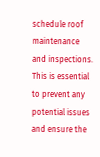schedule roof maintenance and inspections. This is essential to prevent any potential issues and ensure the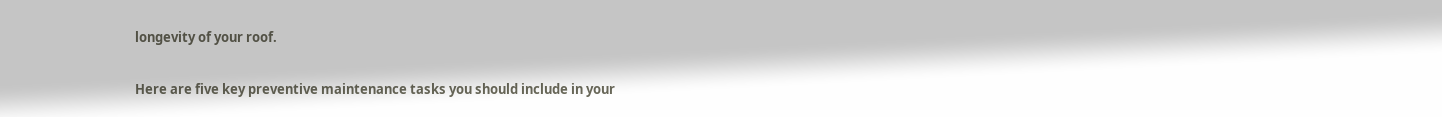longevity of your roof.

Here are five key preventive maintenance tasks you should include in your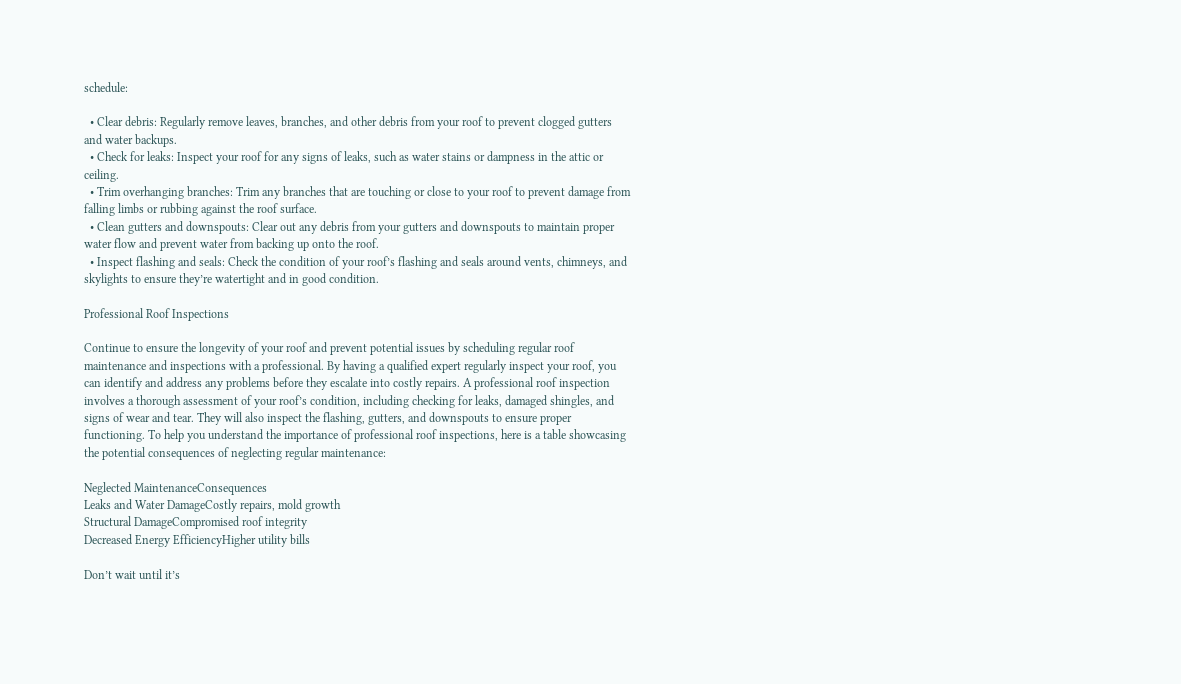schedule:

  • Clear debris: Regularly remove leaves, branches, and other debris from your roof to prevent clogged gutters and water backups.
  • Check for leaks: Inspect your roof for any signs of leaks, such as water stains or dampness in the attic or ceiling.
  • Trim overhanging branches: Trim any branches that are touching or close to your roof to prevent damage from falling limbs or rubbing against the roof surface.
  • Clean gutters and downspouts: Clear out any debris from your gutters and downspouts to maintain proper water flow and prevent water from backing up onto the roof.
  • Inspect flashing and seals: Check the condition of your roof’s flashing and seals around vents, chimneys, and skylights to ensure they’re watertight and in good condition.

Professional Roof Inspections

Continue to ensure the longevity of your roof and prevent potential issues by scheduling regular roof maintenance and inspections with a professional. By having a qualified expert regularly inspect your roof, you can identify and address any problems before they escalate into costly repairs. A professional roof inspection involves a thorough assessment of your roof’s condition, including checking for leaks, damaged shingles, and signs of wear and tear. They will also inspect the flashing, gutters, and downspouts to ensure proper functioning. To help you understand the importance of professional roof inspections, here is a table showcasing the potential consequences of neglecting regular maintenance:

Neglected MaintenanceConsequences
Leaks and Water DamageCostly repairs, mold growth
Structural DamageCompromised roof integrity
Decreased Energy EfficiencyHigher utility bills

Don’t wait until it’s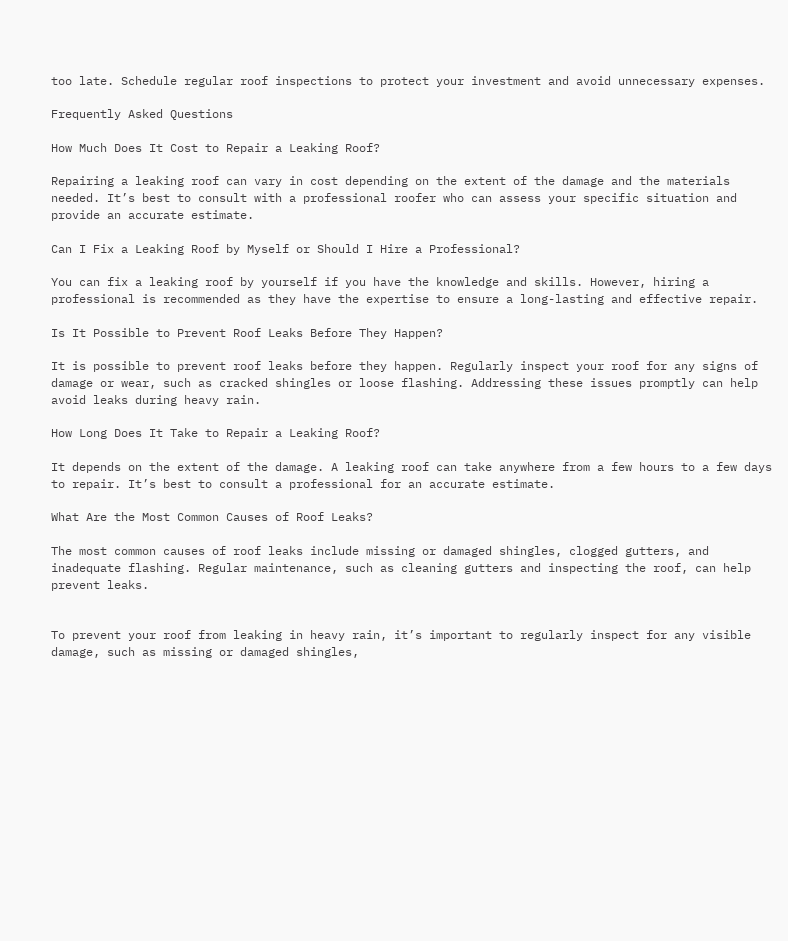too late. Schedule regular roof inspections to protect your investment and avoid unnecessary expenses.

Frequently Asked Questions

How Much Does It Cost to Repair a Leaking Roof?

Repairing a leaking roof can vary in cost depending on the extent of the damage and the materials needed. It’s best to consult with a professional roofer who can assess your specific situation and provide an accurate estimate.

Can I Fix a Leaking Roof by Myself or Should I Hire a Professional?

You can fix a leaking roof by yourself if you have the knowledge and skills. However, hiring a professional is recommended as they have the expertise to ensure a long-lasting and effective repair.

Is It Possible to Prevent Roof Leaks Before They Happen?

It is possible to prevent roof leaks before they happen. Regularly inspect your roof for any signs of damage or wear, such as cracked shingles or loose flashing. Addressing these issues promptly can help avoid leaks during heavy rain.

How Long Does It Take to Repair a Leaking Roof?

It depends on the extent of the damage. A leaking roof can take anywhere from a few hours to a few days to repair. It’s best to consult a professional for an accurate estimate.

What Are the Most Common Causes of Roof Leaks?

The most common causes of roof leaks include missing or damaged shingles, clogged gutters, and inadequate flashing. Regular maintenance, such as cleaning gutters and inspecting the roof, can help prevent leaks.


To prevent your roof from leaking in heavy rain, it’s important to regularly inspect for any visible damage, such as missing or damaged shingles,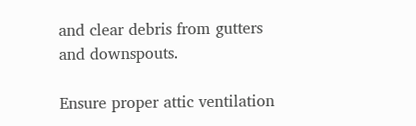and clear debris from gutters and downspouts.

Ensure proper attic ventilation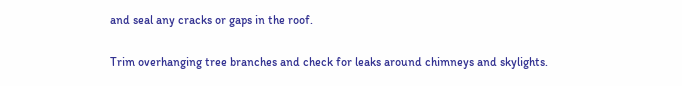and seal any cracks or gaps in the roof.

Trim overhanging tree branches and check for leaks around chimneys and skylights.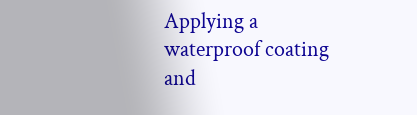Applying a waterproof coating and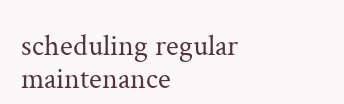scheduling regular maintenance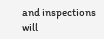and inspections will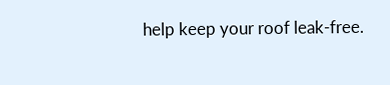help keep your roof leak-free.